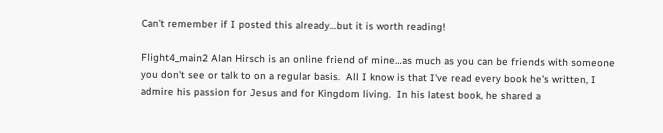Can’t remember if I posted this already…but it is worth reading!

Flight4_main2 Alan Hirsch is an online friend of mine…as much as you can be friends with someone you don't see or talk to on a regular basis.  All I know is that I've read every book he's written, I admire his passion for Jesus and for Kingdom living.  In his latest book, he shared a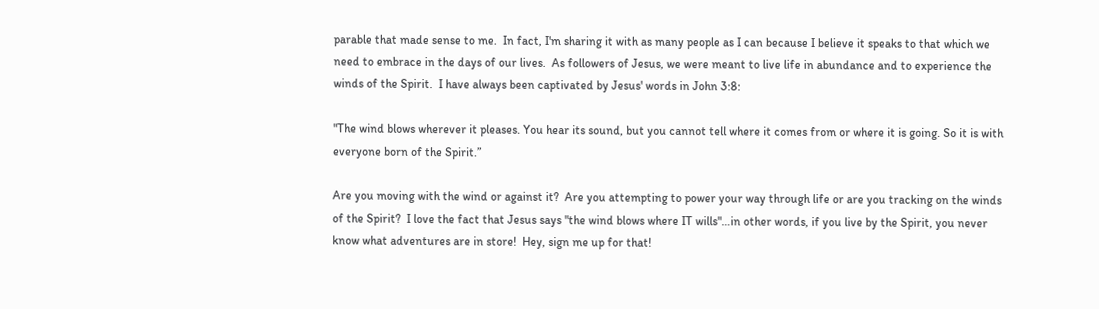parable that made sense to me.  In fact, I'm sharing it with as many people as I can because I believe it speaks to that which we need to embrace in the days of our lives.  As followers of Jesus, we were meant to live life in abundance and to experience the winds of the Spirit.  I have always been captivated by Jesus' words in John 3:8:

"The wind blows wherever it pleases. You hear its sound, but you cannot tell where it comes from or where it is going. So it is with everyone born of the Spirit.”

Are you moving with the wind or against it?  Are you attempting to power your way through life or are you tracking on the winds of the Spirit?  I love the fact that Jesus says "the wind blows where IT wills"…in other words, if you live by the Spirit, you never know what adventures are in store!  Hey, sign me up for that!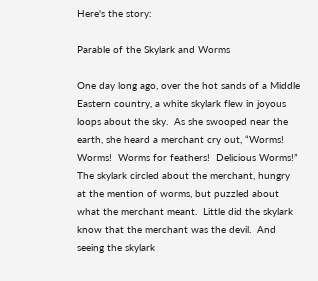Here's the story:

Parable of the Skylark and Worms

One day long ago, over the hot sands of a Middle Eastern country, a white skylark flew in joyous loops about the sky.  As she swooped near the earth, she heard a merchant cry out, “Worms!  Worms!  Worms for feathers!  Delicious Worms!”  The skylark circled about the merchant, hungry at the mention of worms, but puzzled about what the merchant meant.  Little did the skylark know that the merchant was the devil.  And seeing the skylark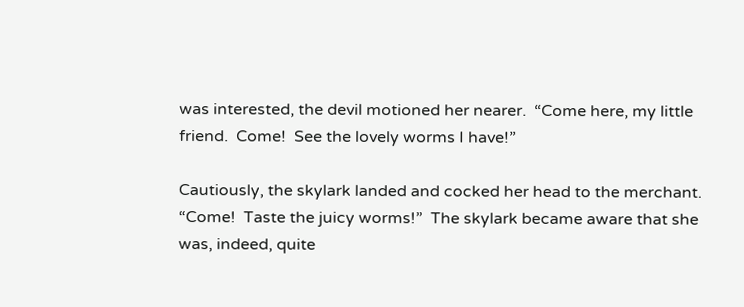was interested, the devil motioned her nearer.  “Come here, my little friend.  Come!  See the lovely worms I have!”

Cautiously, the skylark landed and cocked her head to the merchant.  “Come!  Taste the juicy worms!”  The skylark became aware that she was, indeed, quite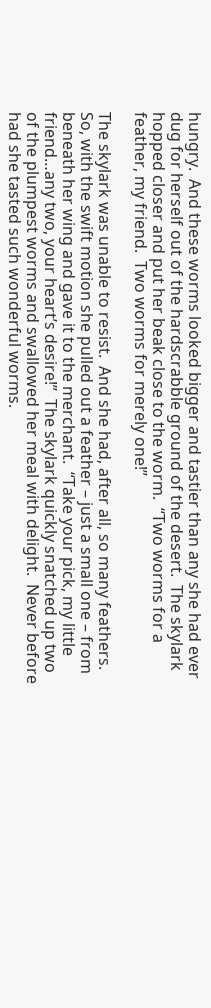hungry.  And these worms looked bigger and tastier than any she had ever dug for herself out of the hardscrabble ground of the desert.  The skylark hopped closer and put her beak close to the worm.  “Two worms for a feather, my friend.  Two worms for merely one!”

The skylark was unable to resist.  And she had, after all, so many feathers.  So, with the swift motion she pulled out a feather – just a small one – from beneath her wing and gave it to the merchant.  “Take your pick, my little friend…any two, your heart’s desire!”  The skylark quickly snatched up two of the plumpest worms and swallowed her meal with delight.  Never before had she tasted such wonderful worms.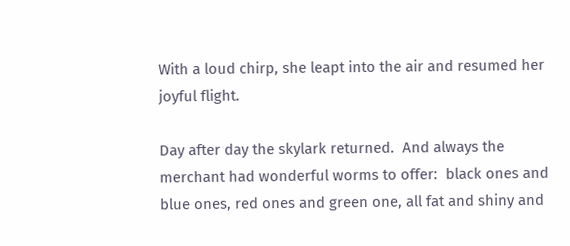With a loud chirp, she leapt into the air and resumed her joyful flight.

Day after day the skylark returned.  And always the merchant had wonderful worms to offer:  black ones and blue ones, red ones and green one, all fat and shiny and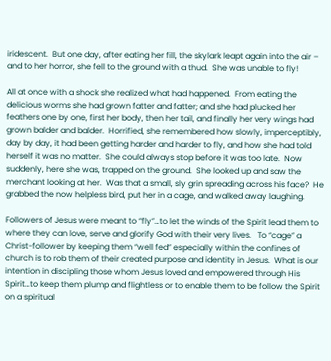iridescent.  But one day, after eating her fill, the skylark leapt again into the air – and to her horror, she fell to the ground with a thud.  She was unable to fly!

All at once with a shock she realized what had happened.  From eating the delicious worms she had grown fatter and fatter; and she had plucked her feathers one by one, first her body, then her tail, and finally her very wings had grown balder and balder.  Horrified, she remembered how slowly, imperceptibly, day by day, it had been getting harder and harder to fly, and how she had told herself it was no matter.  She could always stop before it was too late.  Now suddenly, here she was, trapped on the ground.  She looked up and saw the merchant looking at her.  Was that a small, sly grin spreading across his face?  He grabbed the now helpless bird, put her in a cage, and walked away laughing.

Followers of Jesus were meant to “fly”…to let the winds of the Spirit lead them to where they can love, serve and glorify God with their very lives.   To “cage” a Christ-follower by keeping them “well fed” especially within the confines of church is to rob them of their created purpose and identity in Jesus.  What is our intention in discipling those whom Jesus loved and empowered through His Spirit…to keep them plump and flightless or to enable them to be follow the Spirit on a spiritual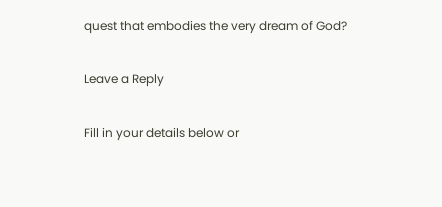quest that embodies the very dream of God?

Leave a Reply

Fill in your details below or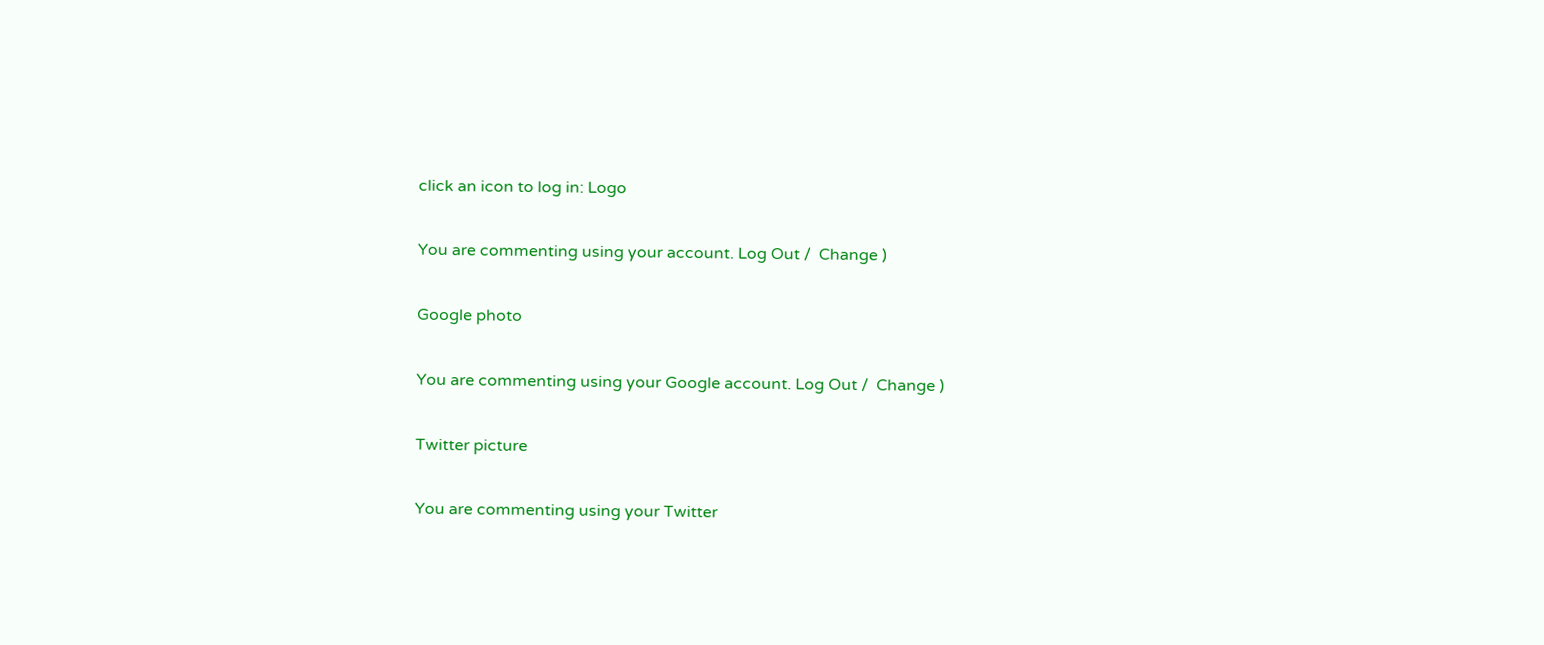click an icon to log in: Logo

You are commenting using your account. Log Out /  Change )

Google photo

You are commenting using your Google account. Log Out /  Change )

Twitter picture

You are commenting using your Twitter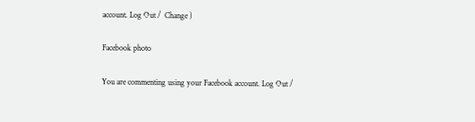account. Log Out /  Change )

Facebook photo

You are commenting using your Facebook account. Log Out /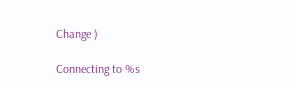Change )

Connecting to %s